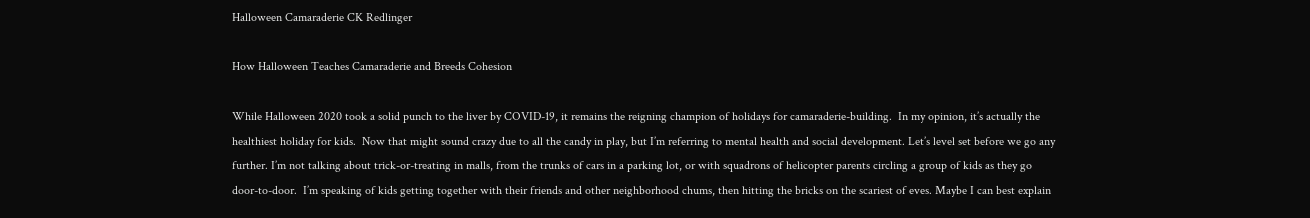Halloween Camaraderie CK Redlinger

How Halloween Teaches Camaraderie and Breeds Cohesion

While Halloween 2020 took a solid punch to the liver by COVID-19, it remains the reigning champion of holidays for camaraderie-building.  In my opinion, it’s actually the healthiest holiday for kids.  Now that might sound crazy due to all the candy in play, but I’m referring to mental health and social development. Let’s level set before we go any further. I’m not talking about trick-or-treating in malls, from the trunks of cars in a parking lot, or with squadrons of helicopter parents circling a group of kids as they go door-to-door.  I’m speaking of kids getting together with their friends and other neighborhood chums, then hitting the bricks on the scariest of eves. Maybe I can best explain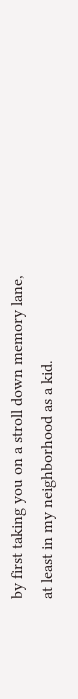by first taking you on a stroll down memory lane, at least in my neighborhood as a kid.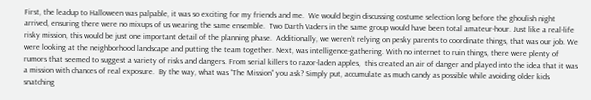First, the leadup to Halloween was palpable, it was so exciting for my friends and me.  We would begin discussing costume selection long before the ghoulish night arrived, ensuring there were no mixups of us wearing the same ensemble.  Two Darth Vaders in the same group would have been total amateur-hour. Just like a real-life risky mission, this would be just one important detail of the planning phase.  Additionally, we weren’t relying on pesky parents to coordinate things, that was our job. We were looking at the neighborhood landscape and putting the team together. Next, was intelligence-gathering. With no internet to ruin things, there were plenty of rumors that seemed to suggest a variety of risks and dangers. From serial killers to razor-laden apples,  this created an air of danger and played into the idea that it was a mission with chances of real exposure.  By the way, what was “The Mission” you ask? Simply put, accumulate as much candy as possible while avoiding older kids snatching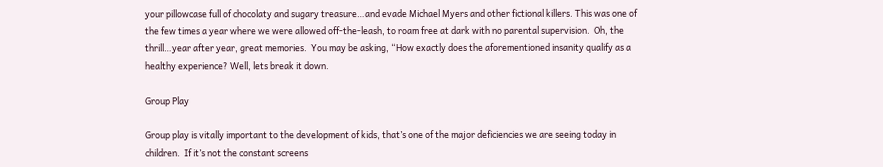your pillowcase full of chocolaty and sugary treasure…and evade Michael Myers and other fictional killers. This was one of the few times a year where we were allowed off-the-leash, to roam free at dark with no parental supervision.  Oh, the thrill…year after year, great memories.  You may be asking, “How exactly does the aforementioned insanity qualify as a healthy experience? Well, lets break it down.

Group Play

Group play is vitally important to the development of kids, that’s one of the major deficiencies we are seeing today in children.  If it’s not the constant screens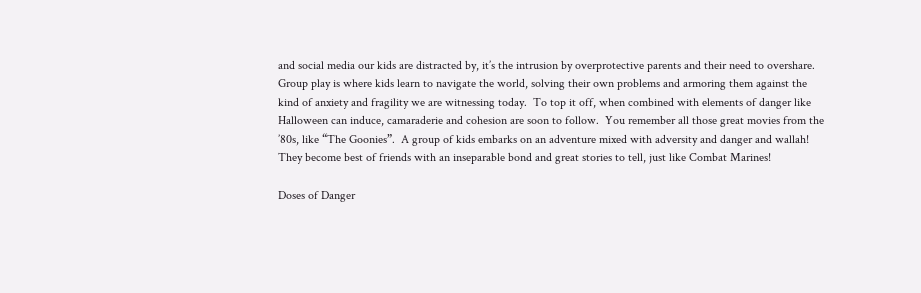and social media our kids are distracted by, it’s the intrusion by overprotective parents and their need to overshare. Group play is where kids learn to navigate the world, solving their own problems and armoring them against the kind of anxiety and fragility we are witnessing today.  To top it off, when combined with elements of danger like Halloween can induce, camaraderie and cohesion are soon to follow.  You remember all those great movies from the ’80s, like “The Goonies”.  A group of kids embarks on an adventure mixed with adversity and danger and wallah! They become best of friends with an inseparable bond and great stories to tell, just like Combat Marines!

Doses of Danger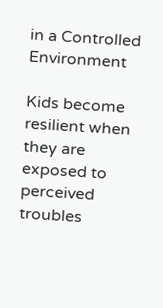in a Controlled Environment

Kids become resilient when they are exposed to perceived troubles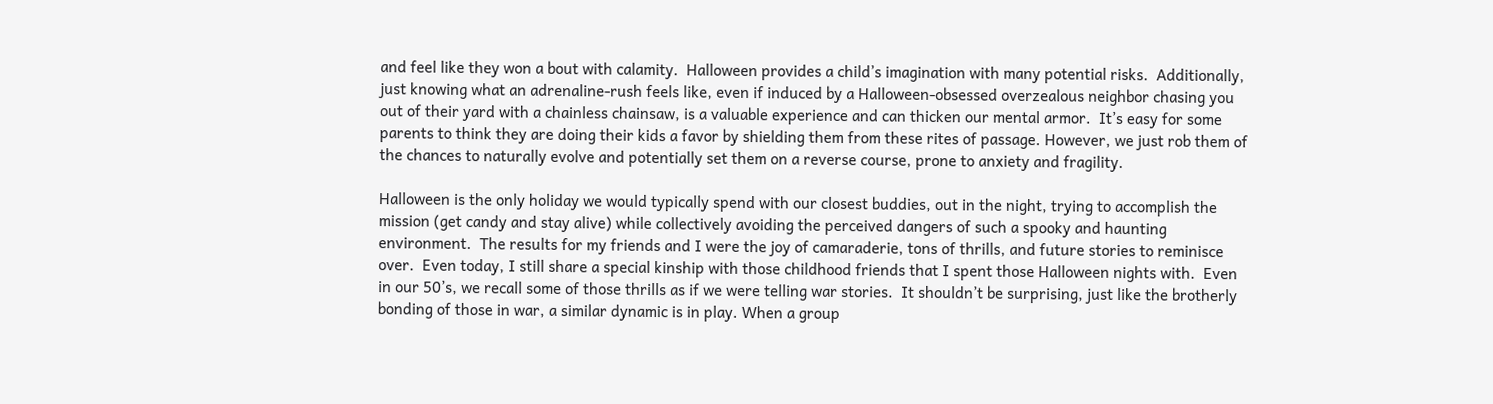and feel like they won a bout with calamity.  Halloween provides a child’s imagination with many potential risks.  Additionally, just knowing what an adrenaline-rush feels like, even if induced by a Halloween-obsessed overzealous neighbor chasing you out of their yard with a chainless chainsaw, is a valuable experience and can thicken our mental armor.  It’s easy for some parents to think they are doing their kids a favor by shielding them from these rites of passage. However, we just rob them of the chances to naturally evolve and potentially set them on a reverse course, prone to anxiety and fragility.

Halloween is the only holiday we would typically spend with our closest buddies, out in the night, trying to accomplish the mission (get candy and stay alive) while collectively avoiding the perceived dangers of such a spooky and haunting environment.  The results for my friends and I were the joy of camaraderie, tons of thrills, and future stories to reminisce over.  Even today, I still share a special kinship with those childhood friends that I spent those Halloween nights with.  Even in our 50’s, we recall some of those thrills as if we were telling war stories.  It shouldn’t be surprising, just like the brotherly bonding of those in war, a similar dynamic is in play. When a group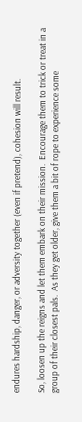endures hardship, danger, or adversity together (even if pretend), cohesion will result.

So, loosen up the reigns and let them embark on their mission.  Encourage them to trick or treat in a group of their closest pals.  As they get older, give them a bit of rope to experience some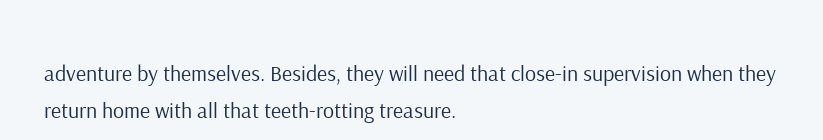adventure by themselves. Besides, they will need that close-in supervision when they return home with all that teeth-rotting treasure.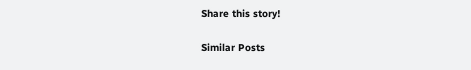Share this story!

Similar Posts